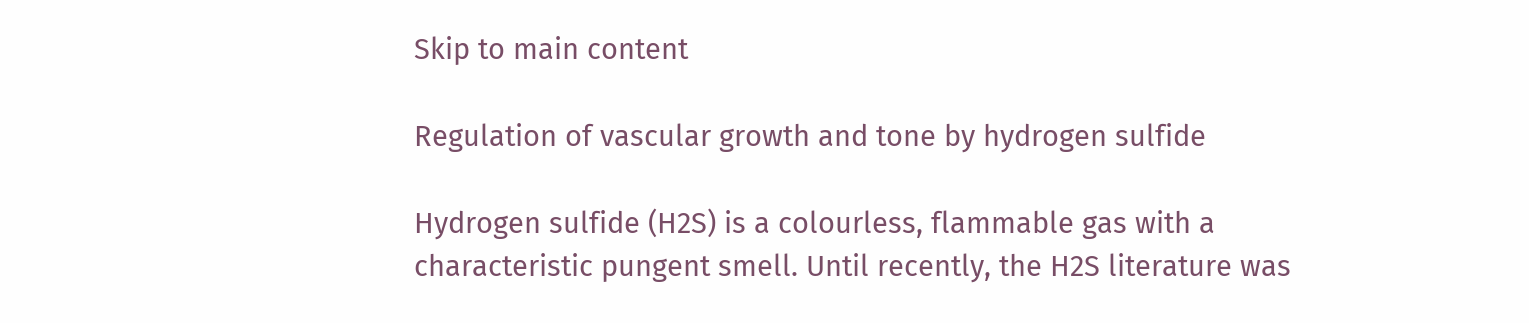Skip to main content

Regulation of vascular growth and tone by hydrogen sulfide

Hydrogen sulfide (H2S) is a colourless, flammable gas with a characteristic pungent smell. Until recently, the H2S literature was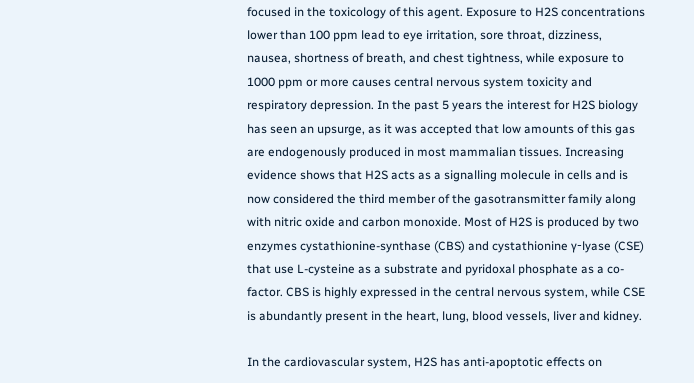focused in the toxicology of this agent. Exposure to H2S concentrations lower than 100 ppm lead to eye irritation, sore throat, dizziness, nausea, shortness of breath, and chest tightness, while exposure to 1000 ppm or more causes central nervous system toxicity and respiratory depression. In the past 5 years the interest for H2S biology has seen an upsurge, as it was accepted that low amounts of this gas are endogenously produced in most mammalian tissues. Increasing evidence shows that H2S acts as a signalling molecule in cells and is now considered the third member of the gasotransmitter family along with nitric oxide and carbon monoxide. Most of H2S is produced by two enzymes cystathionine-synthase (CBS) and cystathionine γ-lyase (CSE) that use L-cysteine as a substrate and pyridoxal phosphate as a co-factor. CBS is highly expressed in the central nervous system, while CSE is abundantly present in the heart, lung, blood vessels, liver and kidney.

In the cardiovascular system, H2S has anti-apoptotic effects on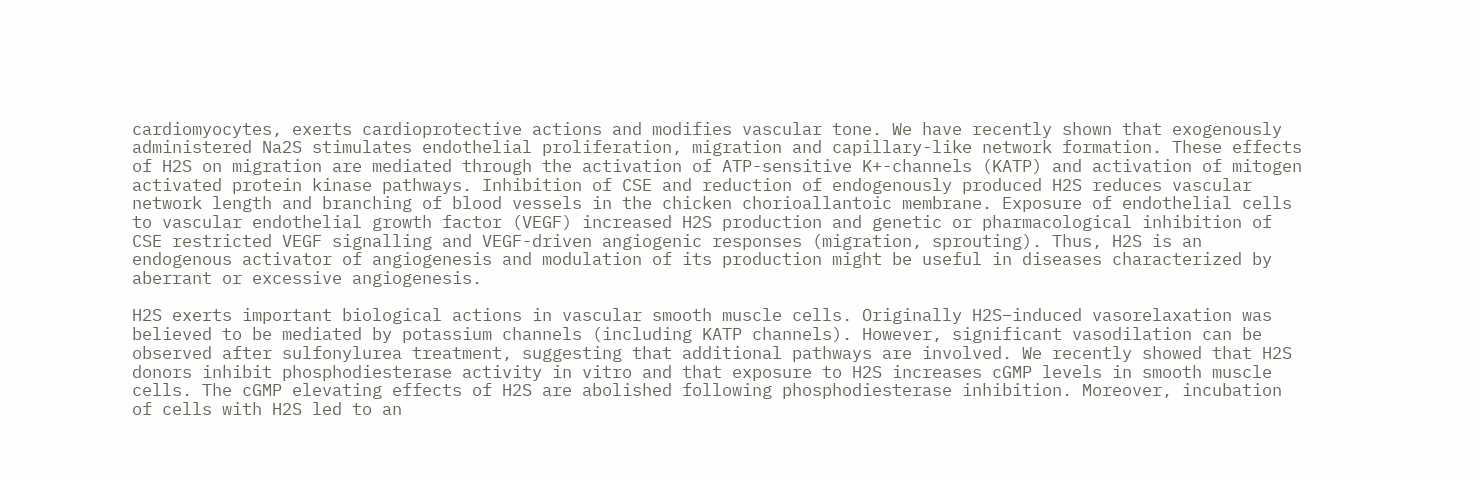cardiomyocytes, exerts cardioprotective actions and modifies vascular tone. We have recently shown that exogenously administered Na2S stimulates endothelial proliferation, migration and capillary-like network formation. These effects of H2S on migration are mediated through the activation of ATP-sensitive K+-channels (KATP) and activation of mitogen activated protein kinase pathways. Inhibition of CSE and reduction of endogenously produced H2S reduces vascular network length and branching of blood vessels in the chicken chorioallantoic membrane. Exposure of endothelial cells to vascular endothelial growth factor (VEGF) increased H2S production and genetic or pharmacological inhibition of CSE restricted VEGF signalling and VEGF-driven angiogenic responses (migration, sprouting). Thus, H2S is an endogenous activator of angiogenesis and modulation of its production might be useful in diseases characterized by aberrant or excessive angiogenesis.

H2S exerts important biological actions in vascular smooth muscle cells. Originally H2S–induced vasorelaxation was believed to be mediated by potassium channels (including KATP channels). However, significant vasodilation can be observed after sulfonylurea treatment, suggesting that additional pathways are involved. We recently showed that H2S donors inhibit phosphodiesterase activity in vitro and that exposure to H2S increases cGMP levels in smooth muscle cells. The cGMP elevating effects of H2S are abolished following phosphodiesterase inhibition. Moreover, incubation of cells with H2S led to an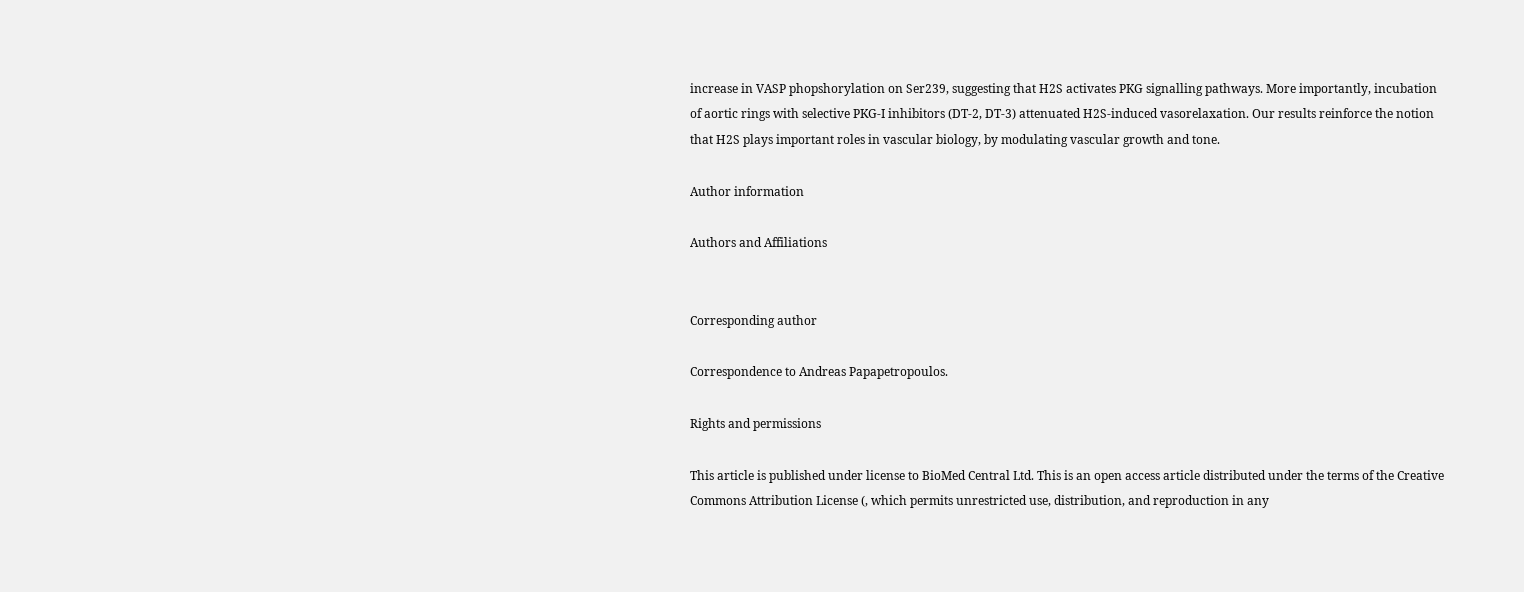increase in VASP phopshorylation on Ser239, suggesting that H2S activates PKG signalling pathways. More importantly, incubation of aortic rings with selective PKG-I inhibitors (DT-2, DT-3) attenuated H2S-induced vasorelaxation. Our results reinforce the notion that H2S plays important roles in vascular biology, by modulating vascular growth and tone.

Author information

Authors and Affiliations


Corresponding author

Correspondence to Andreas Papapetropoulos.

Rights and permissions

This article is published under license to BioMed Central Ltd. This is an open access article distributed under the terms of the Creative Commons Attribution License (, which permits unrestricted use, distribution, and reproduction in any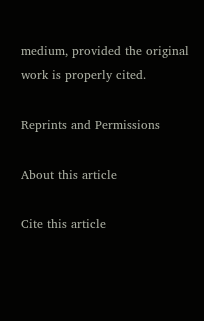medium, provided the original work is properly cited.

Reprints and Permissions

About this article

Cite this article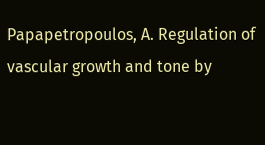Papapetropoulos, A. Regulation of vascular growth and tone by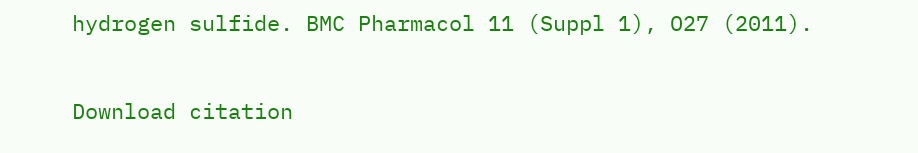hydrogen sulfide. BMC Pharmacol 11 (Suppl 1), O27 (2011).

Download citation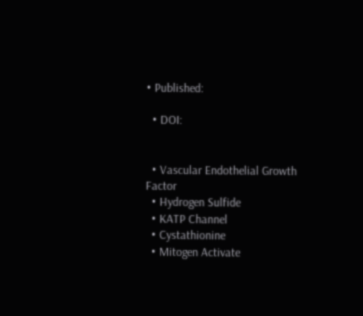• Published:

  • DOI:


  • Vascular Endothelial Growth Factor
  • Hydrogen Sulfide
  • KATP Channel
  • Cystathionine
  • Mitogen Activate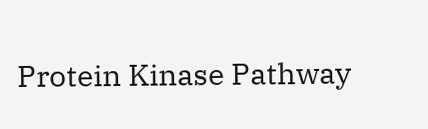Protein Kinase Pathway